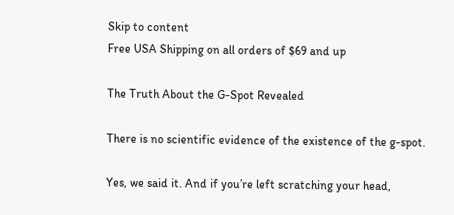Skip to content
Free USA Shipping on all orders of $69 and up

The Truth About the G-Spot Revealed

There is no scientific evidence of the existence of the g-spot.

Yes, we said it. And if you’re left scratching your head,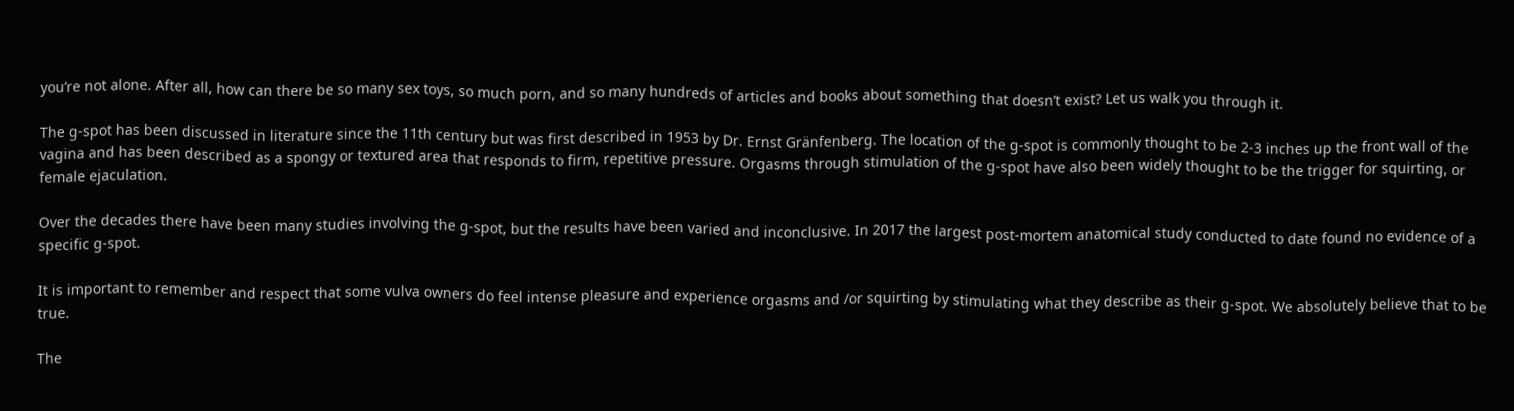you’re not alone. After all, how can there be so many sex toys, so much porn, and so many hundreds of articles and books about something that doesn’t exist? Let us walk you through it.

The g-spot has been discussed in literature since the 11th century but was first described in 1953 by Dr. Ernst Gränfenberg. The location of the g-spot is commonly thought to be 2-3 inches up the front wall of the vagina and has been described as a spongy or textured area that responds to firm, repetitive pressure. Orgasms through stimulation of the g-spot have also been widely thought to be the trigger for squirting, or female ejaculation.

Over the decades there have been many studies involving the g-spot, but the results have been varied and inconclusive. In 2017 the largest post-mortem anatomical study conducted to date found no evidence of a specific g-spot.

It is important to remember and respect that some vulva owners do feel intense pleasure and experience orgasms and /or squirting by stimulating what they describe as their g-spot. We absolutely believe that to be true.

The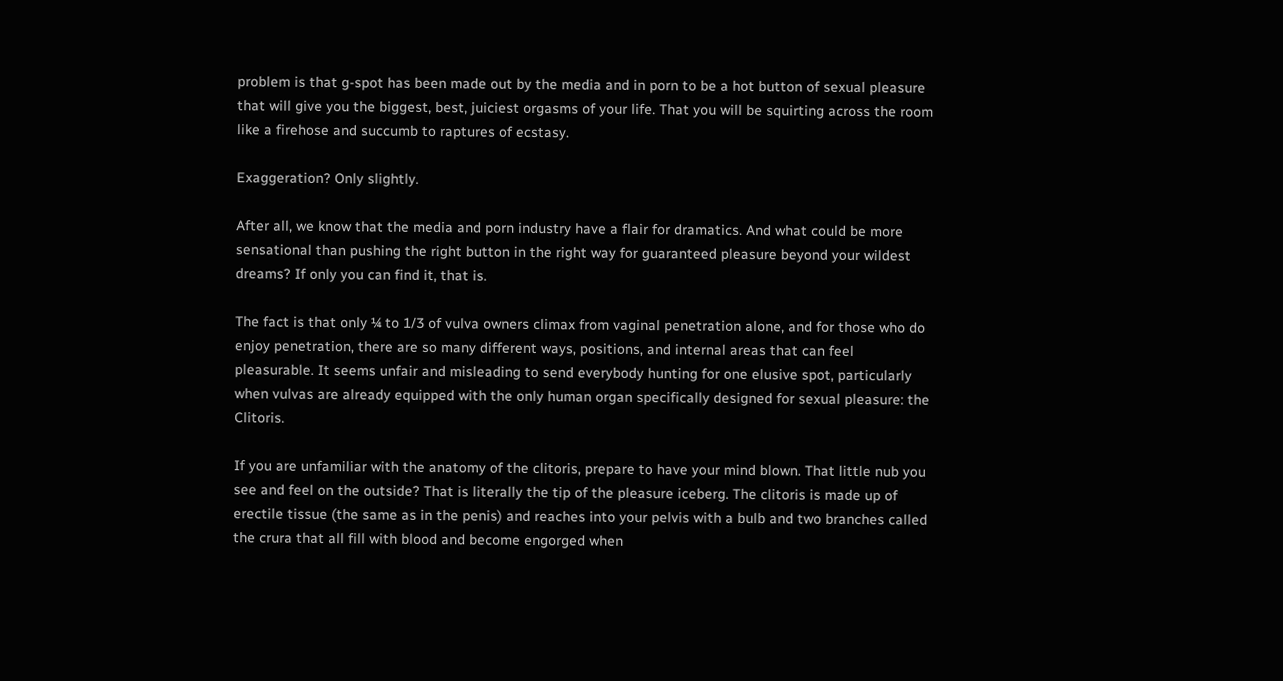problem is that g-spot has been made out by the media and in porn to be a hot button of sexual pleasure that will give you the biggest, best, juiciest orgasms of your life. That you will be squirting across the room like a firehose and succumb to raptures of ecstasy.

Exaggeration? Only slightly.

After all, we know that the media and porn industry have a flair for dramatics. And what could be more sensational than pushing the right button in the right way for guaranteed pleasure beyond your wildest dreams? If only you can find it, that is.

The fact is that only ¼ to 1/3 of vulva owners climax from vaginal penetration alone, and for those who do enjoy penetration, there are so many different ways, positions, and internal areas that can feel pleasurable. It seems unfair and misleading to send everybody hunting for one elusive spot, particularly when vulvas are already equipped with the only human organ specifically designed for sexual pleasure: the Clitoris.

If you are unfamiliar with the anatomy of the clitoris, prepare to have your mind blown. That little nub you see and feel on the outside? That is literally the tip of the pleasure iceberg. The clitoris is made up of erectile tissue (the same as in the penis) and reaches into your pelvis with a bulb and two branches called the crura that all fill with blood and become engorged when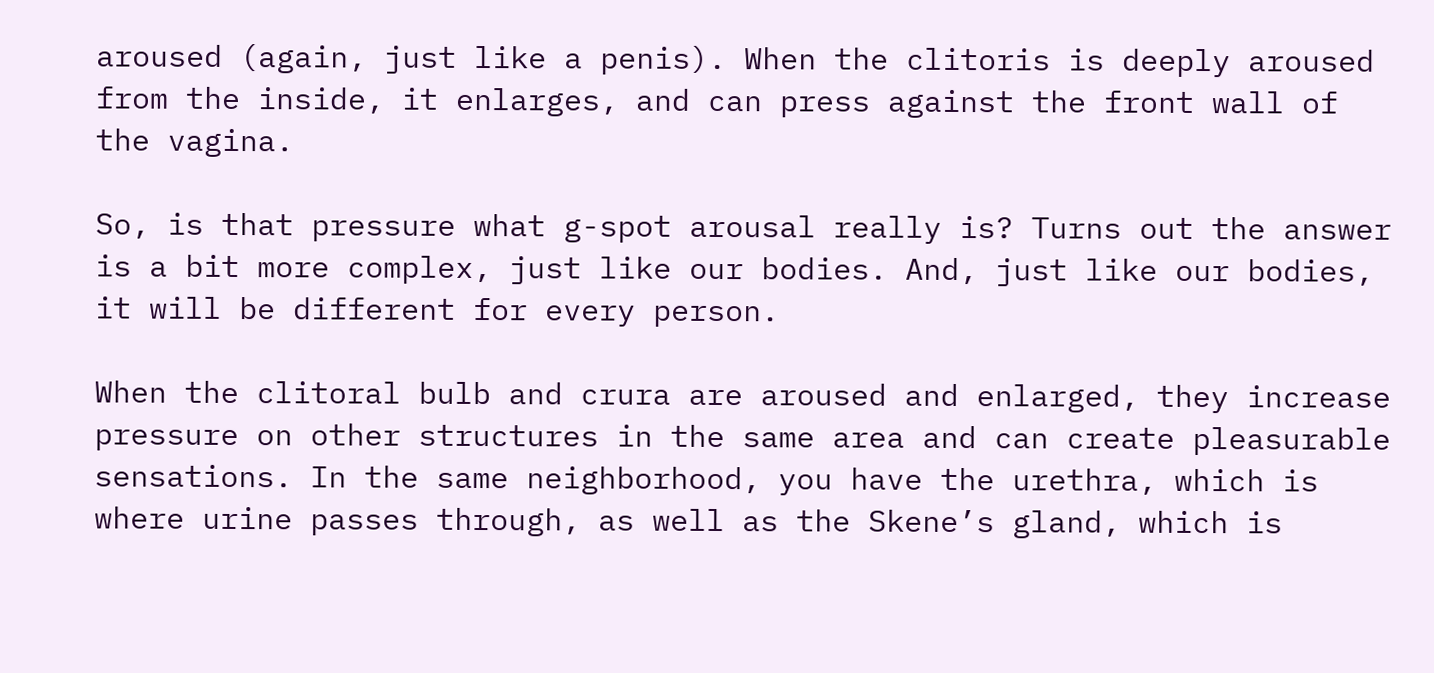aroused (again, just like a penis). When the clitoris is deeply aroused from the inside, it enlarges, and can press against the front wall of the vagina.

So, is that pressure what g-spot arousal really is? Turns out the answer is a bit more complex, just like our bodies. And, just like our bodies, it will be different for every person.

When the clitoral bulb and crura are aroused and enlarged, they increase pressure on other structures in the same area and can create pleasurable sensations. In the same neighborhood, you have the urethra, which is where urine passes through, as well as the Skene’s gland, which is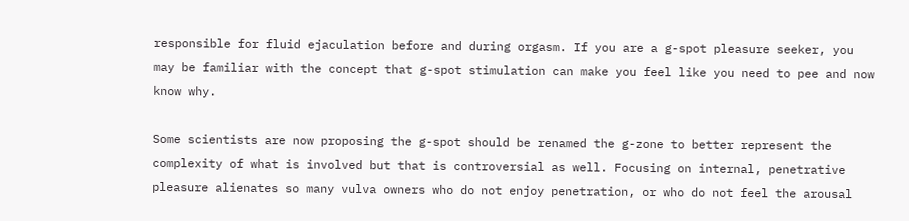responsible for fluid ejaculation before and during orgasm. If you are a g-spot pleasure seeker, you may be familiar with the concept that g-spot stimulation can make you feel like you need to pee and now know why.

Some scientists are now proposing the g-spot should be renamed the g-zone to better represent the complexity of what is involved but that is controversial as well. Focusing on internal, penetrative pleasure alienates so many vulva owners who do not enjoy penetration, or who do not feel the arousal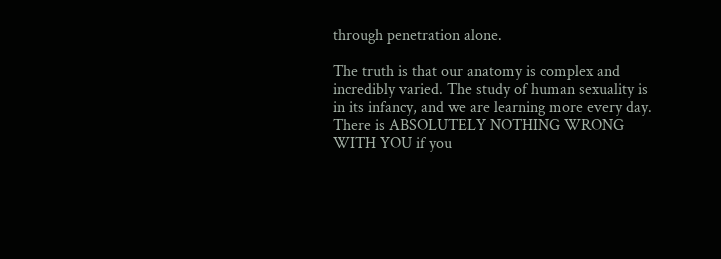through penetration alone.

The truth is that our anatomy is complex and incredibly varied. The study of human sexuality is in its infancy, and we are learning more every day. There is ABSOLUTELY NOTHING WRONG WITH YOU if you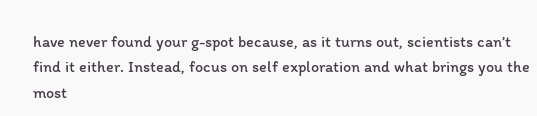have never found your g-spot because, as it turns out, scientists can’t find it either. Instead, focus on self exploration and what brings you the most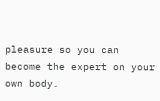pleasure so you can become the expert on your own body.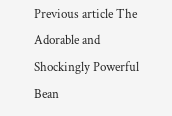Previous article The Adorable and Shockingly Powerful Bean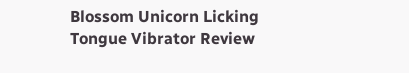Blossom Unicorn Licking Tongue Vibrator Review